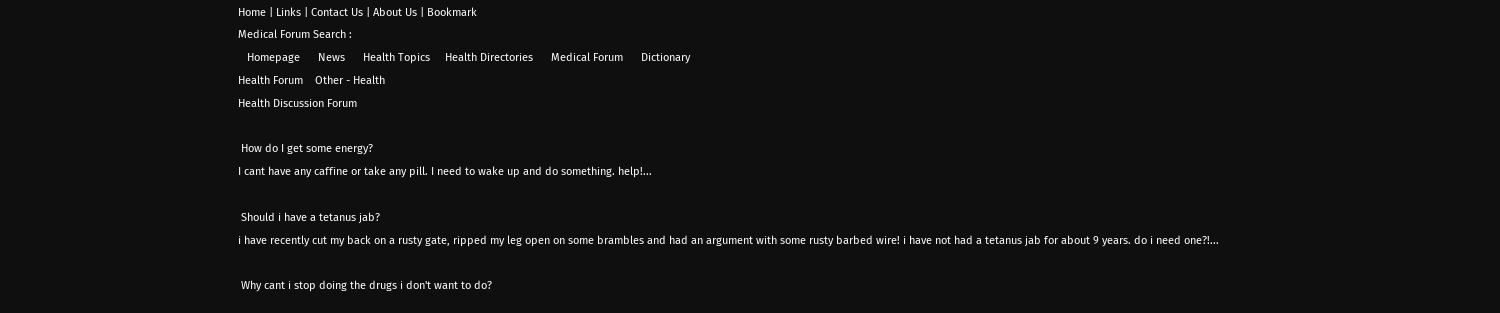Home | Links | Contact Us | About Us | Bookmark
Medical Forum Search :
   Homepage      News      Health Topics     Health Directories      Medical Forum      Dictionary
Health Forum    Other - Health
Health Discussion Forum

 How do I get some energy?
I cant have any caffine or take any pill. I need to wake up and do something. help!...

 Should i have a tetanus jab?
i have recently cut my back on a rusty gate, ripped my leg open on some brambles and had an argument with some rusty barbed wire! i have not had a tetanus jab for about 9 years. do i need one?!...

 Why cant i stop doing the drugs i don't want to do?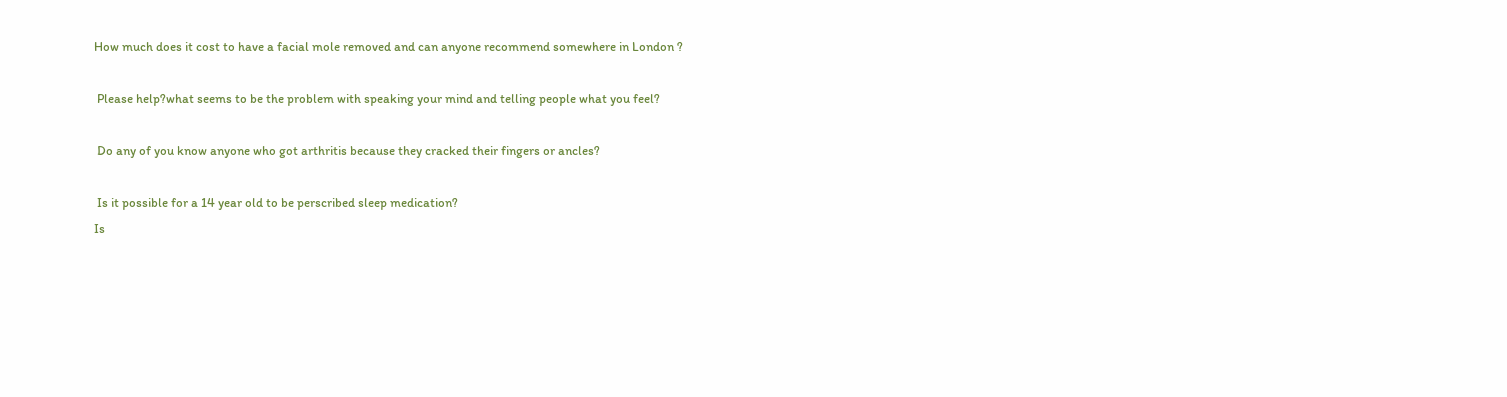How much does it cost to have a facial mole removed and can anyone recommend somewhere in London ?

 Please help?what seems to be the problem with speaking your mind and telling people what you feel?

 Do any of you know anyone who got arthritis because they cracked their fingers or ancles?

 Is it possible for a 14 year old to be perscribed sleep medication?
Is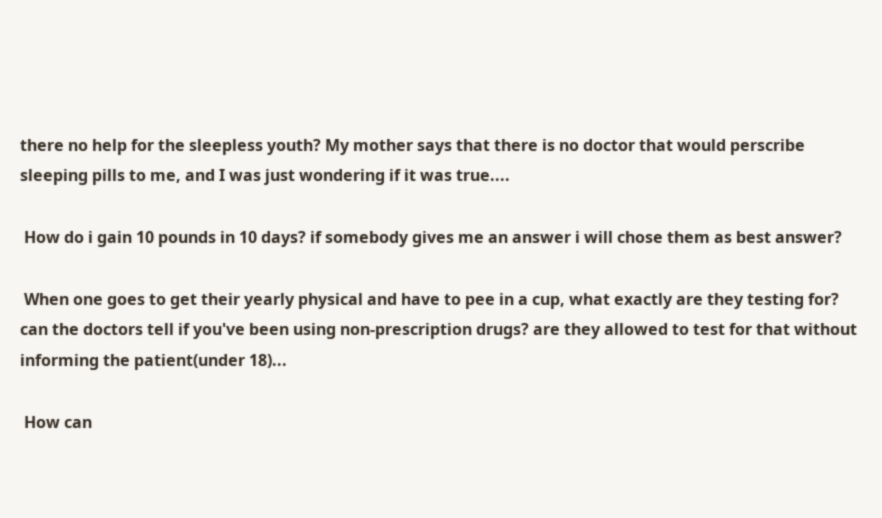there no help for the sleepless youth? My mother says that there is no doctor that would perscribe sleeping pills to me, and I was just wondering if it was true....

 How do i gain 10 pounds in 10 days? if somebody gives me an answer i will chose them as best answer?

 When one goes to get their yearly physical and have to pee in a cup, what exactly are they testing for?
can the doctors tell if you've been using non-prescription drugs? are they allowed to test for that without informing the patient(under 18)...

 How can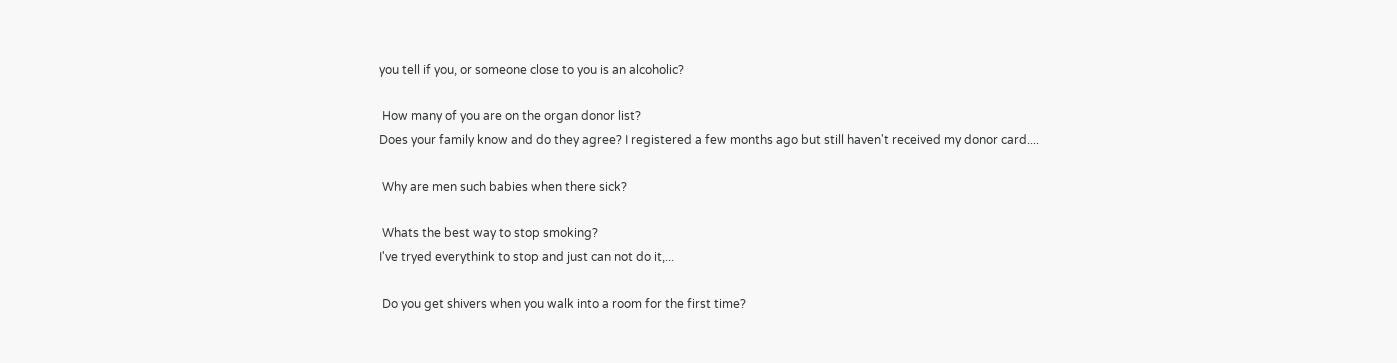you tell if you, or someone close to you is an alcoholic?

 How many of you are on the organ donor list?
Does your family know and do they agree? I registered a few months ago but still haven't received my donor card....

 Why are men such babies when there sick?

 Whats the best way to stop smoking?
I've tryed everythink to stop and just can not do it,...

 Do you get shivers when you walk into a room for the first time?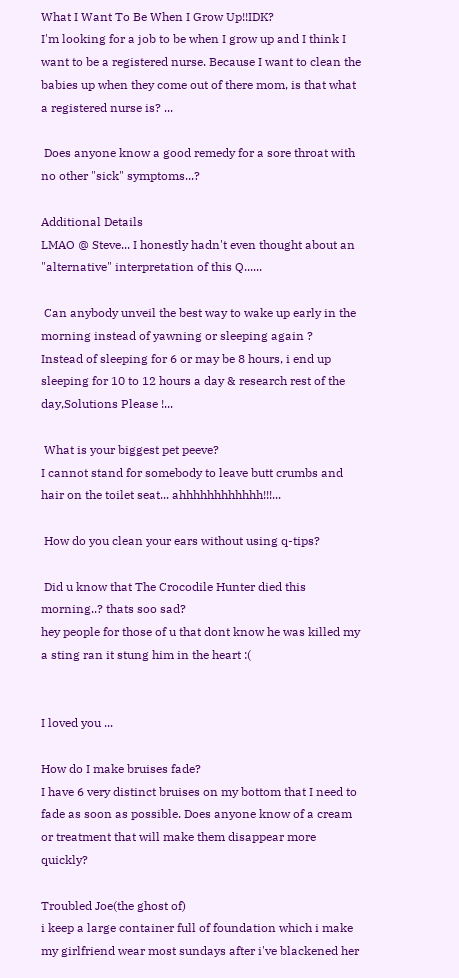What I Want To Be When I Grow Up!!IDK?
I'm looking for a job to be when I grow up and I think I want to be a registered nurse. Because I want to clean the babies up when they come out of there mom, is that what a registered nurse is? ...

 Does anyone know a good remedy for a sore throat with no other "sick" symptoms...?

Additional Details
LMAO @ Steve... I honestly hadn't even thought about an "alternative" interpretation of this Q......

 Can anybody unveil the best way to wake up early in the morning instead of yawning or sleeping again ?
Instead of sleeping for 6 or may be 8 hours, i end up sleeping for 10 to 12 hours a day & research rest of the day,Solutions Please !...

 What is your biggest pet peeve?
I cannot stand for somebody to leave butt crumbs and hair on the toilet seat... ahhhhhhhhhhhh!!!...

 How do you clean your ears without using q-tips?

 Did u know that The Crocodile Hunter died this morning..? thats soo sad?
hey people for those of u that dont know he was killed my a sting ran it stung him in the heart :(


I loved you ...

How do I make bruises fade?
I have 6 very distinct bruises on my bottom that I need to fade as soon as possible. Does anyone know of a cream or treatment that will make them disappear more quickly?

Troubled Joe(the ghost of)
i keep a large container full of foundation which i make my girlfriend wear most sundays after i've blackened her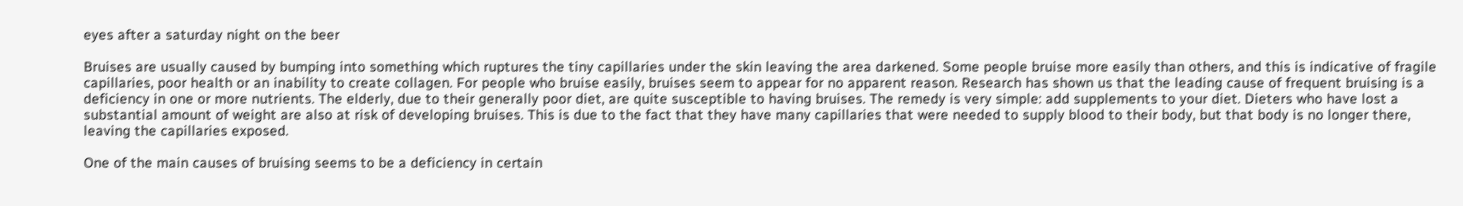eyes after a saturday night on the beer

Bruises are usually caused by bumping into something which ruptures the tiny capillaries under the skin leaving the area darkened. Some people bruise more easily than others, and this is indicative of fragile capillaries, poor health or an inability to create collagen. For people who bruise easily, bruises seem to appear for no apparent reason. Research has shown us that the leading cause of frequent bruising is a deficiency in one or more nutrients. The elderly, due to their generally poor diet, are quite susceptible to having bruises. The remedy is very simple: add supplements to your diet. Dieters who have lost a substantial amount of weight are also at risk of developing bruises. This is due to the fact that they have many capillaries that were needed to supply blood to their body, but that body is no longer there, leaving the capillaries exposed.

One of the main causes of bruising seems to be a deficiency in certain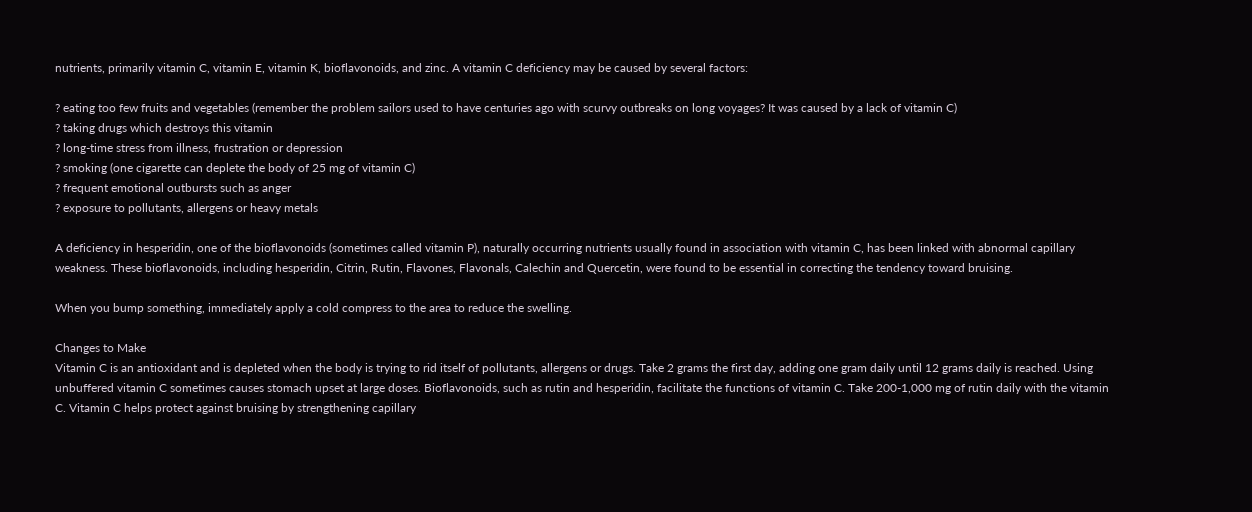nutrients, primarily vitamin C, vitamin E, vitamin K, bioflavonoids, and zinc. A vitamin C deficiency may be caused by several factors:

? eating too few fruits and vegetables (remember the problem sailors used to have centuries ago with scurvy outbreaks on long voyages? It was caused by a lack of vitamin C)
? taking drugs which destroys this vitamin
? long-time stress from illness, frustration or depression
? smoking (one cigarette can deplete the body of 25 mg of vitamin C)
? frequent emotional outbursts such as anger
? exposure to pollutants, allergens or heavy metals

A deficiency in hesperidin, one of the bioflavonoids (sometimes called vitamin P), naturally occurring nutrients usually found in association with vitamin C, has been linked with abnormal capillary weakness. These bioflavonoids, including hesperidin, Citrin, Rutin, Flavones, Flavonals, Calechin and Quercetin, were found to be essential in correcting the tendency toward bruising.

When you bump something, immediately apply a cold compress to the area to reduce the swelling.

Changes to Make
Vitamin C is an antioxidant and is depleted when the body is trying to rid itself of pollutants, allergens or drugs. Take 2 grams the first day, adding one gram daily until 12 grams daily is reached. Using unbuffered vitamin C sometimes causes stomach upset at large doses. Bioflavonoids, such as rutin and hesperidin, facilitate the functions of vitamin C. Take 200-1,000 mg of rutin daily with the vitamin C. Vitamin C helps protect against bruising by strengthening capillary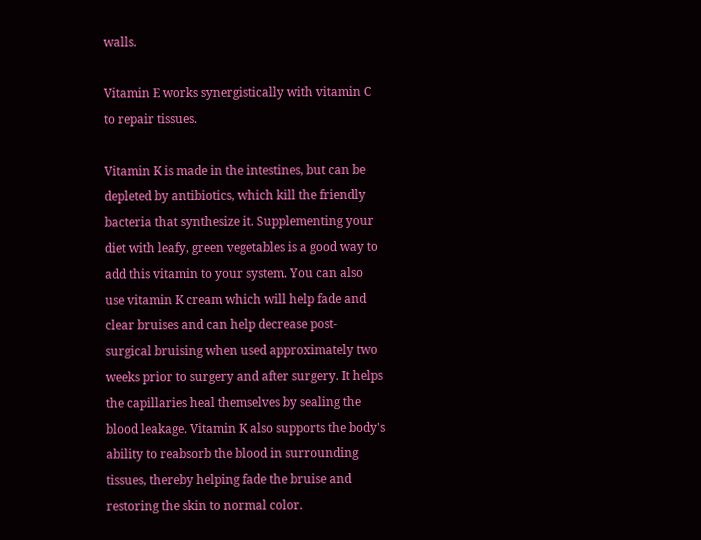walls.

Vitamin E works synergistically with vitamin C to repair tissues.

Vitamin K is made in the intestines, but can be depleted by antibiotics, which kill the friendly bacteria that synthesize it. Supplementing your diet with leafy, green vegetables is a good way to add this vitamin to your system. You can also use vitamin K cream which will help fade and clear bruises and can help decrease post- surgical bruising when used approximately two weeks prior to surgery and after surgery. It helps the capillaries heal themselves by sealing the blood leakage. Vitamin K also supports the body's ability to reabsorb the blood in surrounding tissues, thereby helping fade the bruise and restoring the skin to normal color.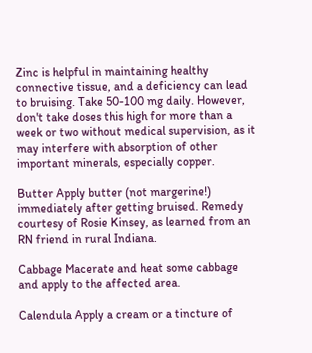Zinc is helpful in maintaining healthy connective tissue, and a deficiency can lead to bruising. Take 50-100 mg daily. However, don't take doses this high for more than a week or two without medical supervision, as it may interfere with absorption of other important minerals, especially copper.

Butter Apply butter (not margerine!) immediately after getting bruised. Remedy courtesy of Rosie Kinsey, as learned from an RN friend in rural Indiana.

Cabbage Macerate and heat some cabbage and apply to the affected area.

Calendula Apply a cream or a tincture of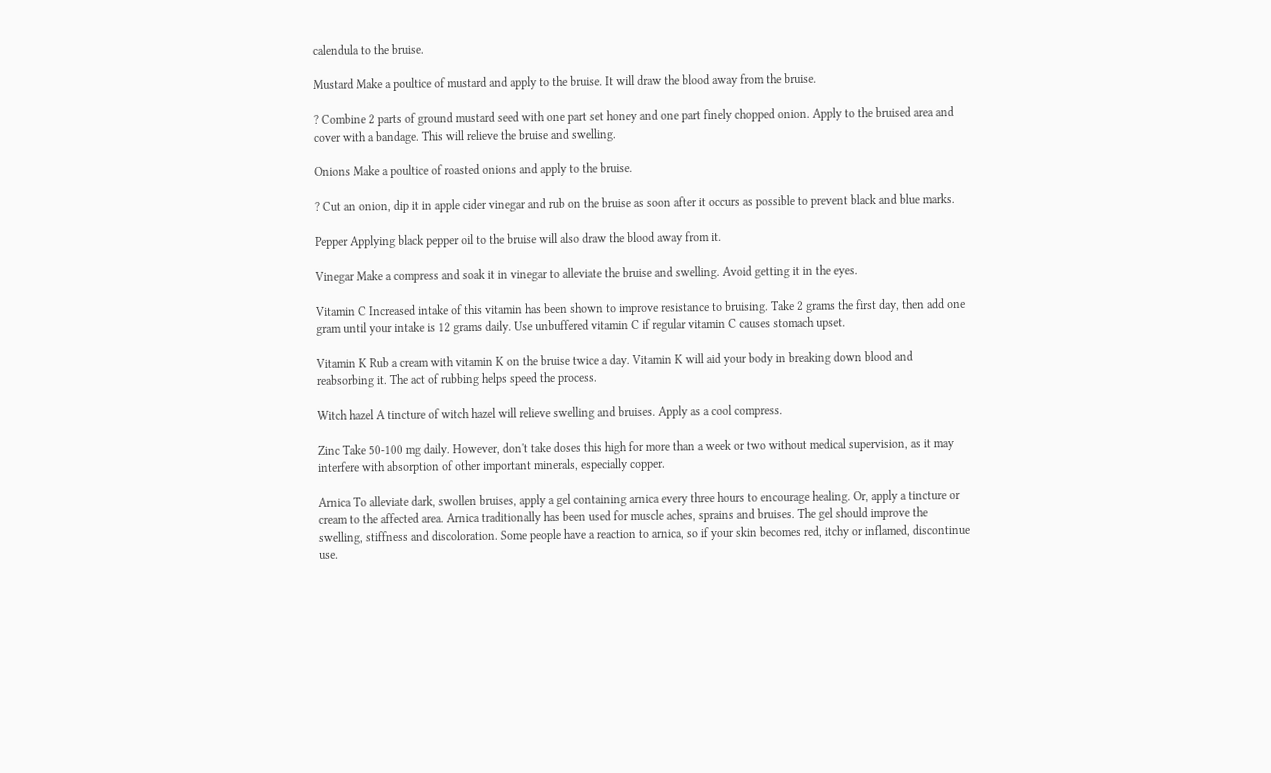calendula to the bruise.

Mustard Make a poultice of mustard and apply to the bruise. It will draw the blood away from the bruise.

? Combine 2 parts of ground mustard seed with one part set honey and one part finely chopped onion. Apply to the bruised area and cover with a bandage. This will relieve the bruise and swelling.

Onions Make a poultice of roasted onions and apply to the bruise.

? Cut an onion, dip it in apple cider vinegar and rub on the bruise as soon after it occurs as possible to prevent black and blue marks.

Pepper Applying black pepper oil to the bruise will also draw the blood away from it.

Vinegar Make a compress and soak it in vinegar to alleviate the bruise and swelling. Avoid getting it in the eyes.

Vitamin C Increased intake of this vitamin has been shown to improve resistance to bruising. Take 2 grams the first day, then add one gram until your intake is 12 grams daily. Use unbuffered vitamin C if regular vitamin C causes stomach upset.

Vitamin K Rub a cream with vitamin K on the bruise twice a day. Vitamin K will aid your body in breaking down blood and reabsorbing it. The act of rubbing helps speed the process.

Witch hazel A tincture of witch hazel will relieve swelling and bruises. Apply as a cool compress.

Zinc Take 50-100 mg daily. However, don't take doses this high for more than a week or two without medical supervision, as it may interfere with absorption of other important minerals, especially copper.

Arnica To alleviate dark, swollen bruises, apply a gel containing arnica every three hours to encourage healing. Or, apply a tincture or cream to the affected area. Arnica traditionally has been used for muscle aches, sprains and bruises. The gel should improve the swelling, stiffness and discoloration. Some people have a reaction to arnica, so if your skin becomes red, itchy or inflamed, discontinue use.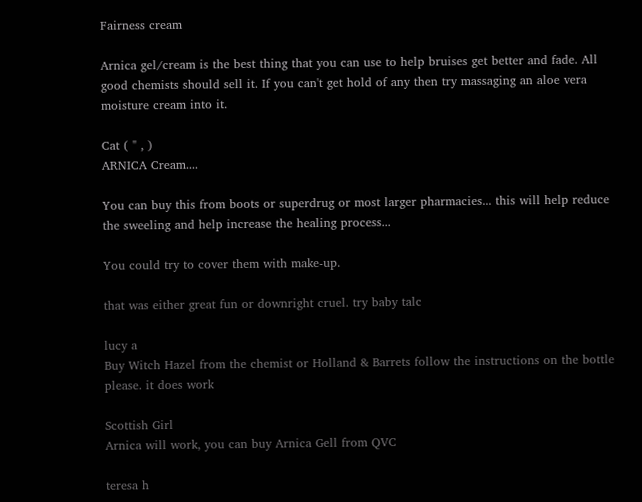Fairness cream

Arnica gel/cream is the best thing that you can use to help bruises get better and fade. All good chemists should sell it. If you can't get hold of any then try massaging an aloe vera moisture cream into it.

Cat ( " , )
ARNICA Cream....

You can buy this from boots or superdrug or most larger pharmacies... this will help reduce the sweeling and help increase the healing process...

You could try to cover them with make-up.

that was either great fun or downright cruel. try baby talc

lucy a
Buy Witch Hazel from the chemist or Holland & Barrets follow the instructions on the bottle please. it does work

Scottish Girl
Arnica will work, you can buy Arnica Gell from QVC

teresa h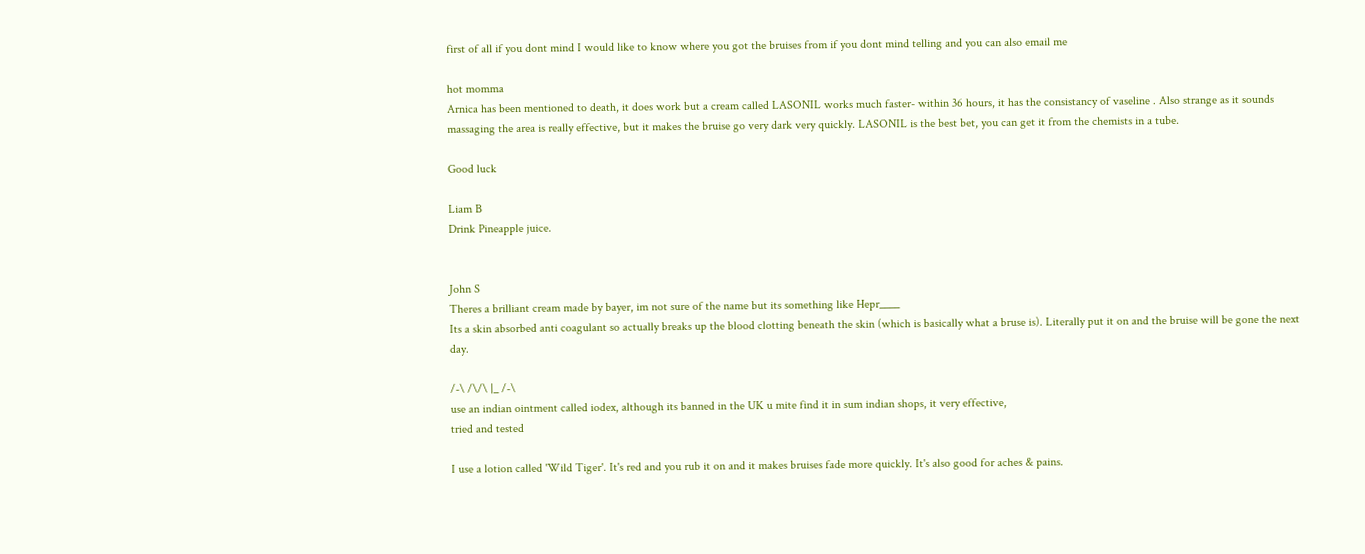first of all if you dont mind I would like to know where you got the bruises from if you dont mind telling and you can also email me

hot momma
Arnica has been mentioned to death, it does work but a cream called LASONIL works much faster- within 36 hours, it has the consistancy of vaseline . Also strange as it sounds massaging the area is really effective, but it makes the bruise go very dark very quickly. LASONIL is the best bet, you can get it from the chemists in a tube.

Good luck

Liam B
Drink Pineapple juice.


John S
Theres a brilliant cream made by bayer, im not sure of the name but its something like Hepr____
Its a skin absorbed anti coagulant so actually breaks up the blood clotting beneath the skin (which is basically what a bruse is). Literally put it on and the bruise will be gone the next day.

/-\ /\/\ |_ /-\
use an indian ointment called iodex, although its banned in the UK u mite find it in sum indian shops, it very effective,
tried and tested

I use a lotion called 'Wild Tiger'. It's red and you rub it on and it makes bruises fade more quickly. It's also good for aches & pains.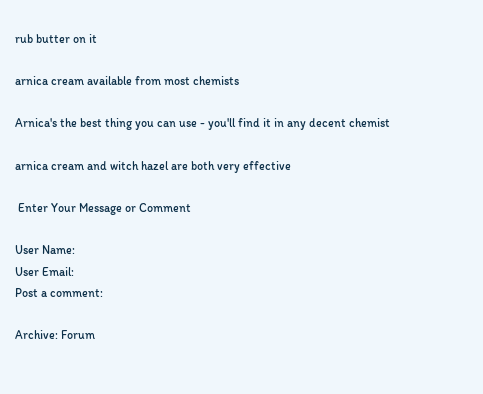rub butter on it

arnica cream available from most chemists

Arnica's the best thing you can use - you'll find it in any decent chemist

arnica cream and witch hazel are both very effective

 Enter Your Message or Comment

User Name:
User Email:
Post a comment:

Archive: Forum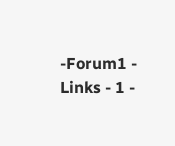-Forum1 - Links - 1 -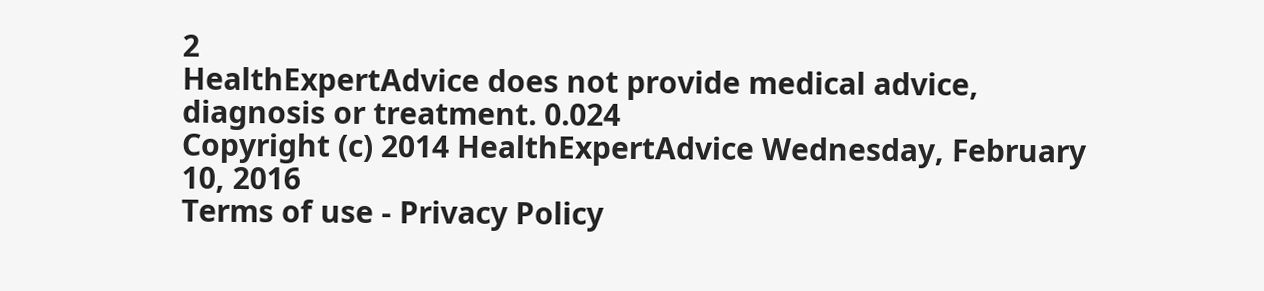2
HealthExpertAdvice does not provide medical advice, diagnosis or treatment. 0.024
Copyright (c) 2014 HealthExpertAdvice Wednesday, February 10, 2016
Terms of use - Privacy Policy